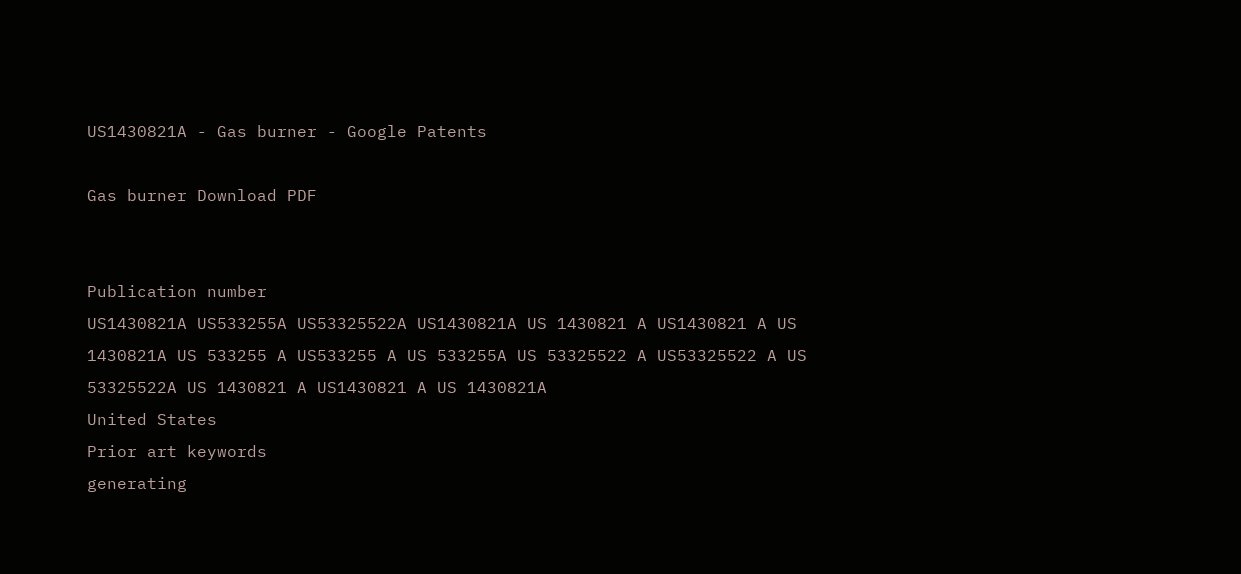US1430821A - Gas burner - Google Patents

Gas burner Download PDF


Publication number
US1430821A US533255A US53325522A US1430821A US 1430821 A US1430821 A US 1430821A US 533255 A US533255 A US 533255A US 53325522 A US53325522 A US 53325522A US 1430821 A US1430821 A US 1430821A
United States
Prior art keywords
generating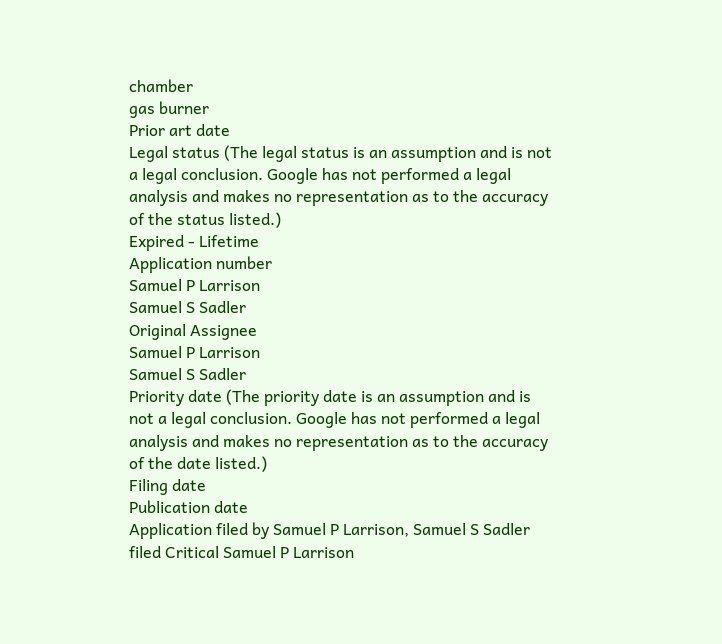chamber
gas burner
Prior art date
Legal status (The legal status is an assumption and is not a legal conclusion. Google has not performed a legal analysis and makes no representation as to the accuracy of the status listed.)
Expired - Lifetime
Application number
Samuel P Larrison
Samuel S Sadler
Original Assignee
Samuel P Larrison
Samuel S Sadler
Priority date (The priority date is an assumption and is not a legal conclusion. Google has not performed a legal analysis and makes no representation as to the accuracy of the date listed.)
Filing date
Publication date
Application filed by Samuel P Larrison, Samuel S Sadler filed Critical Samuel P Larrison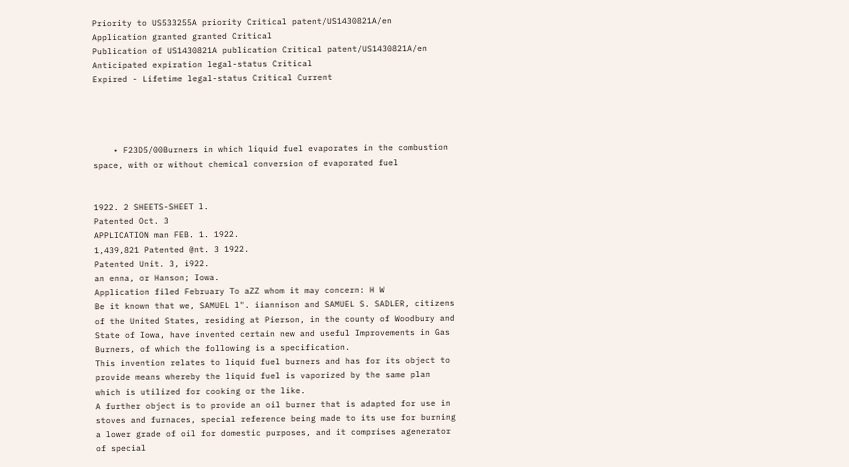Priority to US533255A priority Critical patent/US1430821A/en
Application granted granted Critical
Publication of US1430821A publication Critical patent/US1430821A/en
Anticipated expiration legal-status Critical
Expired - Lifetime legal-status Critical Current




    • F23D5/00Burners in which liquid fuel evaporates in the combustion space, with or without chemical conversion of evaporated fuel


1922. 2 SHEETS-SHEET l.
Patented Oct. 3
APPLICATION man FEB. 1. 1922.
1,439,821 Patented @nt. 3 1922.
Patented Unit. 3, i922.
an enna, or Hanson; Iowa.
Application filed February To aZZ whom it may concern: H W
Be it known that we, SAMUEL l". iiannison and SAMUEL S. SADLER, citizens of the United States, residing at Pierson, in the county of Woodbury and State of Iowa, have invented certain new and useful Improvements in Gas Burners, of which the following is a specification.
This invention relates to liquid fuel burners and has for its object to provide means whereby the liquid fuel is vaporized by the same plan which is utilized for cooking or the like.
A further object is to provide an oil burner that is adapted for use in stoves and furnaces, special reference being made to its use for burning a lower grade of oil for domestic purposes, and it comprises agenerator of special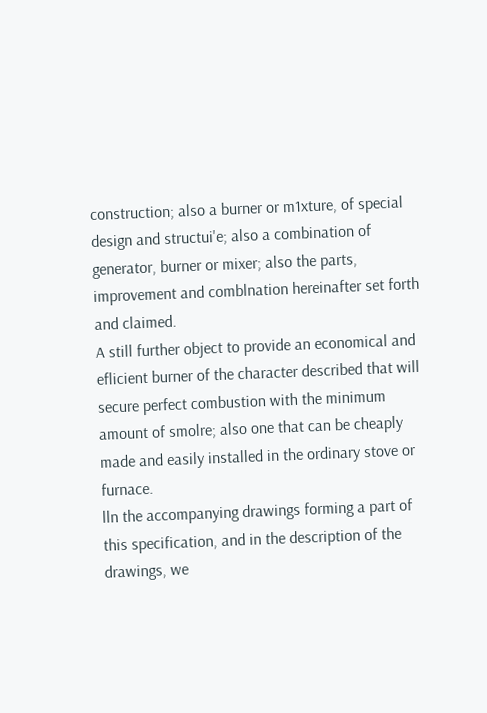construction; also a burner or m1xture, of special design and structui'e; also a combination of generator, burner or mixer; also the parts, improvement and comblnation hereinafter set forth and claimed.
A still further object to provide an economical and eflicient burner of the character described that will secure perfect combustion with the minimum amount of smolre; also one that can be cheaply made and easily installed in the ordinary stove or furnace.
lln the accompanying drawings forming a part of this specification, and in the description of the drawings, we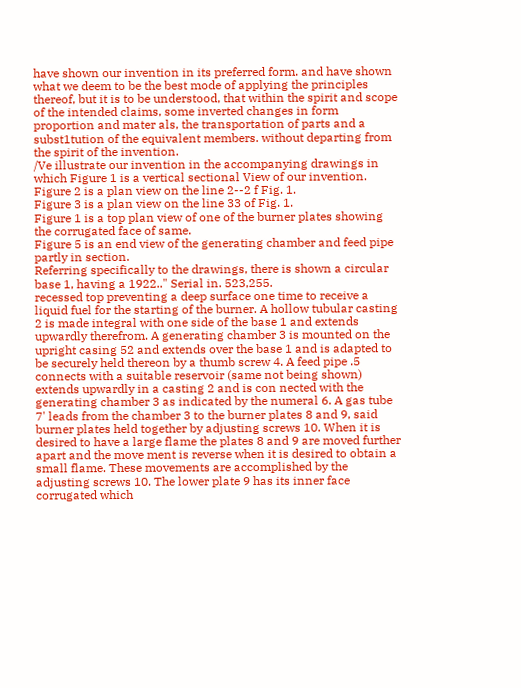have shown our invention in its preferred form. and have shown what we deem to be the best mode of applying the principles thereof, but it is to be understood, that within the spirit and scope of the intended claims, some inverted changes in form proportion and mater als, the transportation of parts and a subst1tution of the equivalent members. without departing from the spirit of the invention.
/Ve illustrate our invention in the accompanying drawings in which Figure 1 is a vertical sectional View of our invention.
Figure 2 is a plan view on the line 2--2 f Fig. 1.
Figure 3 is a plan view on the line 33 of Fig. 1.
Figure 1 is a top plan view of one of the burner plates showing the corrugated face of same.
Figure 5 is an end view of the generating chamber and feed pipe partly in section.
Referring specifically to the drawings, there is shown a circular base 1, having a 1922.." Serial in. 523,255.
recessed top preventing a deep surface one time to receive a liquid fuel for the starting of the burner. A hollow tubular casting 2 is made integral with one side of the base 1 and extends upwardly therefrom. A generating chamber 3 is mounted on the upright casing 52 and extends over the base 1 and is adapted to be securely held thereon by a thumb screw 4. A feed pipe .5 connects with a suitable reservoir (same not being shown) extends upwardly in a casting 2 and is con nected with the generating chamber 3 as indicated by the numeral 6. A gas tube 7' leads from the chamber 3 to the burner plates 8 and 9, said burner plates held together by adjusting screws 10. When it is desired to have a large flame the plates 8 and 9 are moved further apart and the move ment is reverse when it is desired to obtain a small flame. These movements are accomplished by the adjusting screws 10. The lower plate 9 has its inner face corrugated which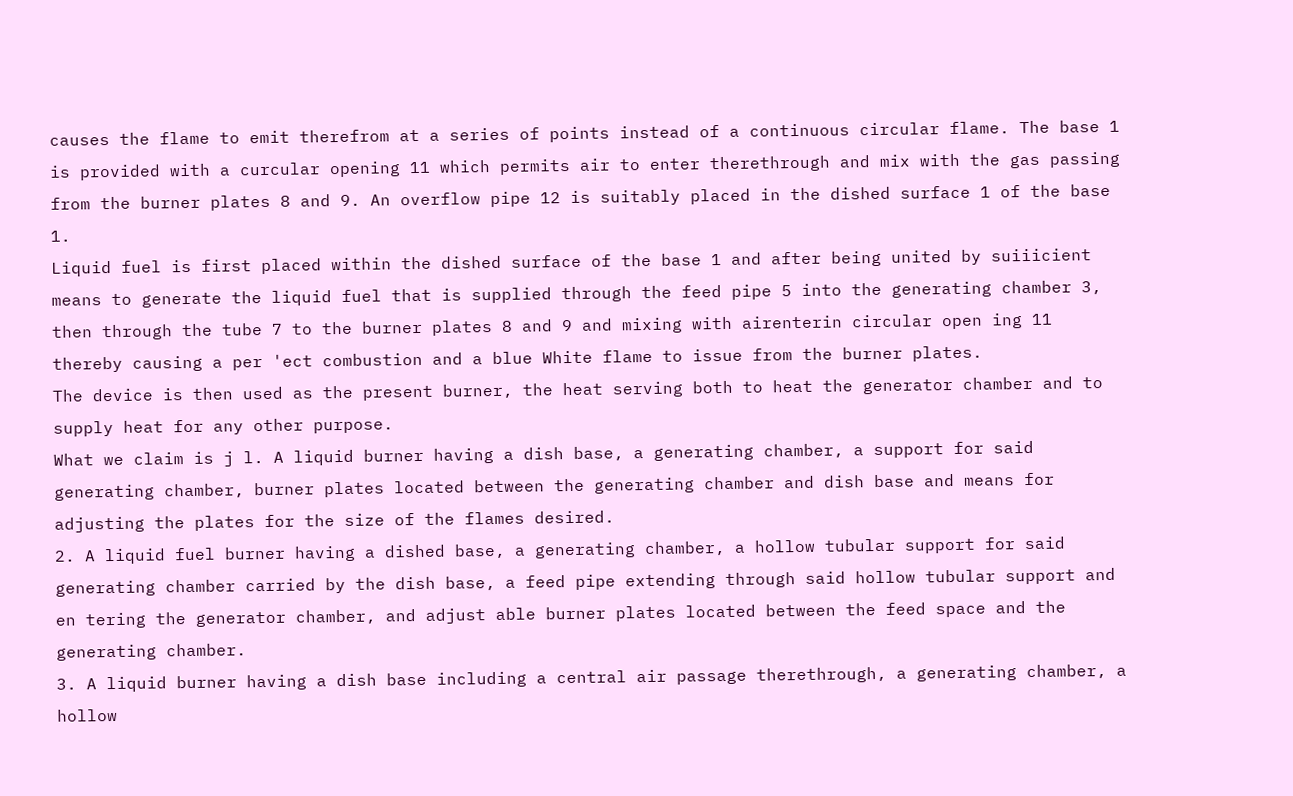causes the flame to emit therefrom at a series of points instead of a continuous circular flame. The base 1 is provided with a curcular opening 11 which permits air to enter therethrough and mix with the gas passing from the burner plates 8 and 9. An overflow pipe 12 is suitably placed in the dished surface 1 of the base 1.
Liquid fuel is first placed within the dished surface of the base 1 and after being united by suiiicient means to generate the liquid fuel that is supplied through the feed pipe 5 into the generating chamber 3, then through the tube 7 to the burner plates 8 and 9 and mixing with airenterin circular open ing 11 thereby causing a per 'ect combustion and a blue White flame to issue from the burner plates.
The device is then used as the present burner, the heat serving both to heat the generator chamber and to supply heat for any other purpose.
What we claim is j l. A liquid burner having a dish base, a generating chamber, a support for said generating chamber, burner plates located between the generating chamber and dish base and means for adjusting the plates for the size of the flames desired.
2. A liquid fuel burner having a dished base, a generating chamber, a hollow tubular support for said generating chamber carried by the dish base, a feed pipe extending through said hollow tubular support and en tering the generator chamber, and adjust able burner plates located between the feed space and the generating chamber.
3. A liquid burner having a dish base including a central air passage therethrough, a generating chamber, a hollow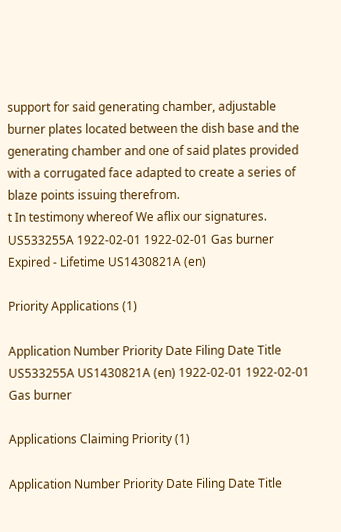support for said generating chamber, adjustable burner plates located between the dish base and the generating chamber and one of said plates provided with a corrugated face adapted to create a series of blaze points issuing therefrom.
t In testimony whereof We aflix our signatures.
US533255A 1922-02-01 1922-02-01 Gas burner Expired - Lifetime US1430821A (en)

Priority Applications (1)

Application Number Priority Date Filing Date Title
US533255A US1430821A (en) 1922-02-01 1922-02-01 Gas burner

Applications Claiming Priority (1)

Application Number Priority Date Filing Date Title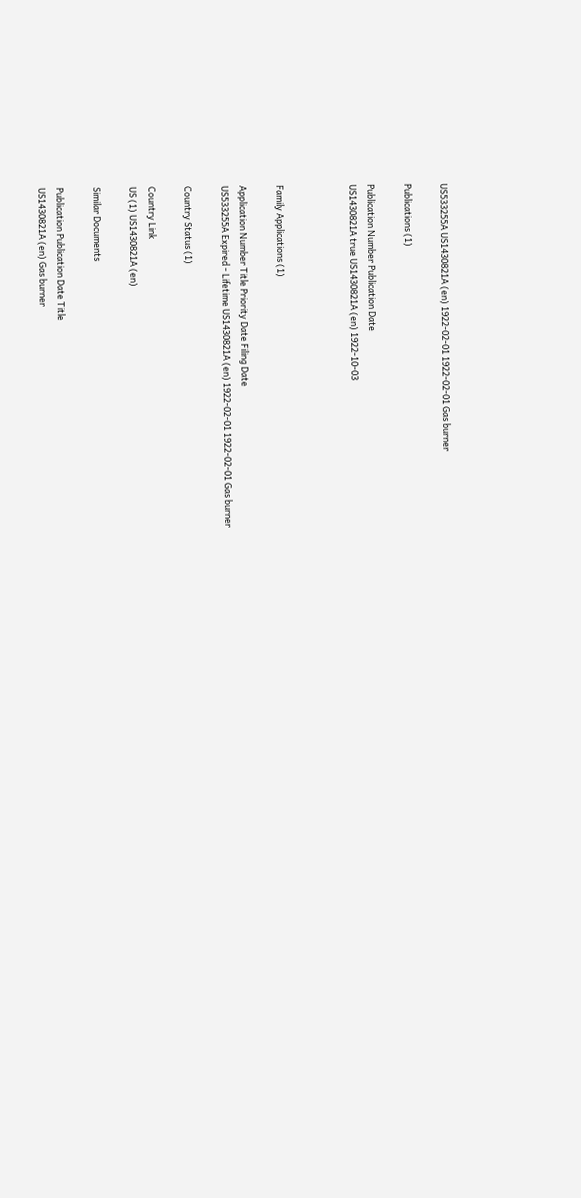US533255A US1430821A (en) 1922-02-01 1922-02-01 Gas burner

Publications (1)

Publication Number Publication Date
US1430821A true US1430821A (en) 1922-10-03



Family Applications (1)

Application Number Title Priority Date Filing Date
US533255A Expired - Lifetime US1430821A (en) 1922-02-01 1922-02-01 Gas burner

Country Status (1)

Country Link
US (1) US1430821A (en)

Similar Documents

Publication Publication Date Title
US1430821A (en) Gas burner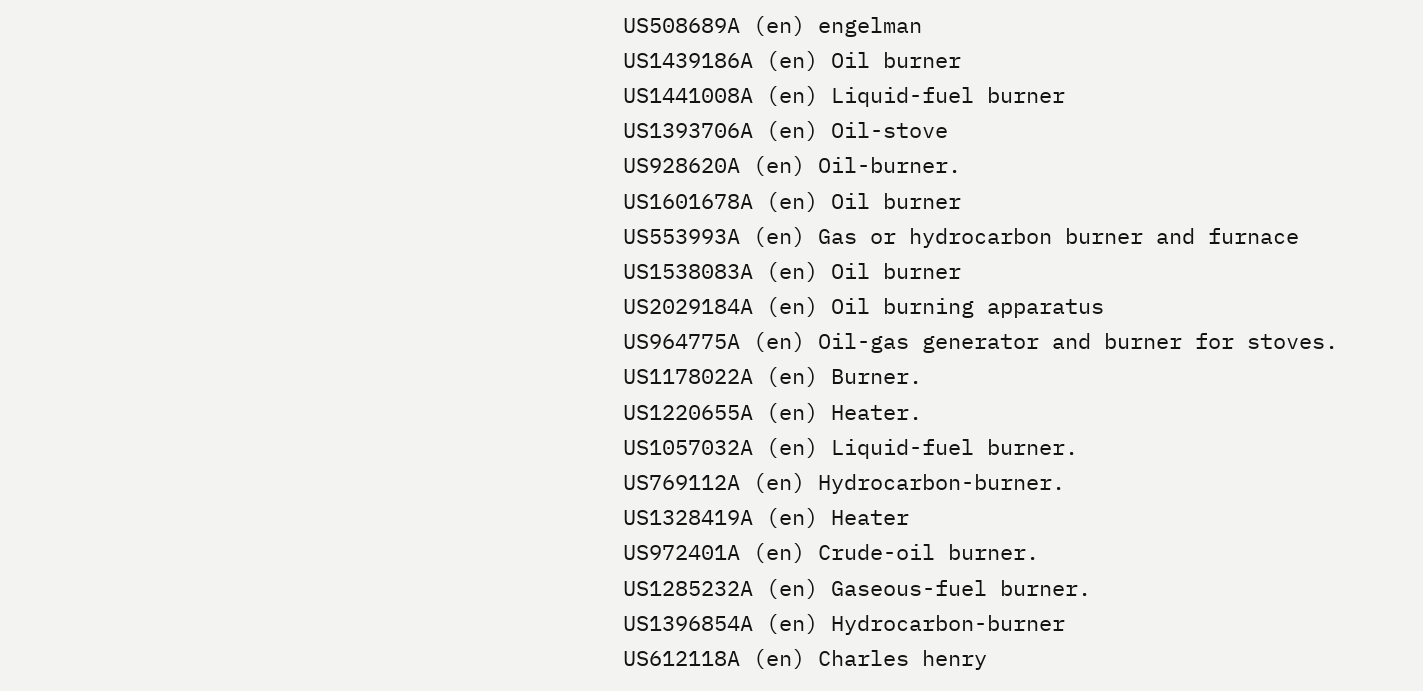US508689A (en) engelman
US1439186A (en) Oil burner
US1441008A (en) Liquid-fuel burner
US1393706A (en) Oil-stove
US928620A (en) Oil-burner.
US1601678A (en) Oil burner
US553993A (en) Gas or hydrocarbon burner and furnace
US1538083A (en) Oil burner
US2029184A (en) Oil burning apparatus
US964775A (en) Oil-gas generator and burner for stoves.
US1178022A (en) Burner.
US1220655A (en) Heater.
US1057032A (en) Liquid-fuel burner.
US769112A (en) Hydrocarbon-burner.
US1328419A (en) Heater
US972401A (en) Crude-oil burner.
US1285232A (en) Gaseous-fuel burner.
US1396854A (en) Hydrocarbon-burner
US612118A (en) Charles henry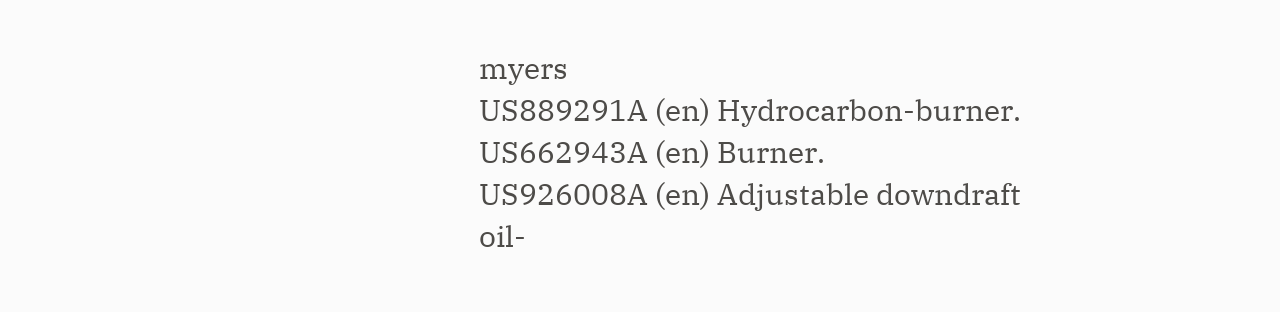myers
US889291A (en) Hydrocarbon-burner.
US662943A (en) Burner.
US926008A (en) Adjustable downdraft oil-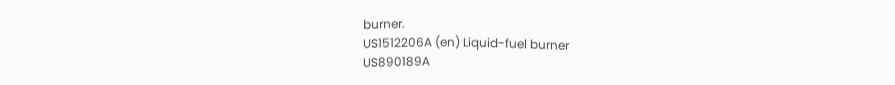burner.
US1512206A (en) Liquid-fuel burner
US890189A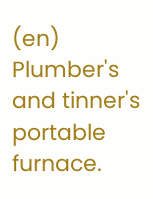(en) Plumber's and tinner's portable furnace.